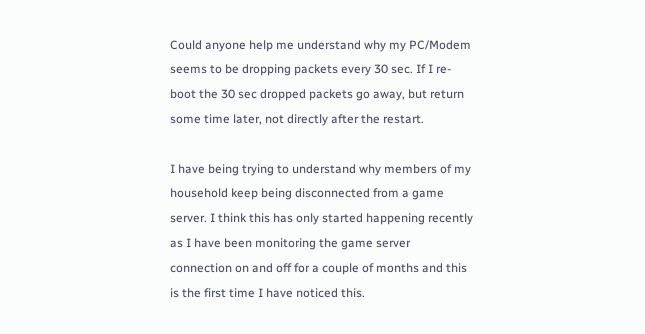Could anyone help me understand why my PC/Modem seems to be dropping packets every 30 sec. If I re-boot the 30 sec dropped packets go away, but return some time later, not directly after the restart.

I have being trying to understand why members of my household keep being disconnected from a game server. I think this has only started happening recently as I have been monitoring the game server connection on and off for a couple of months and this is the first time I have noticed this.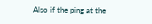Also if the ping at the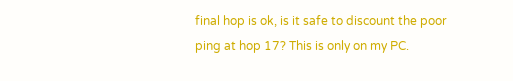final hop is ok, is it safe to discount the poor ping at hop 17? This is only on my PC.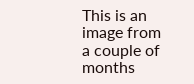This is an image from a couple of months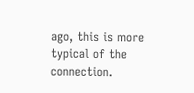ago, this is more typical of the connection.